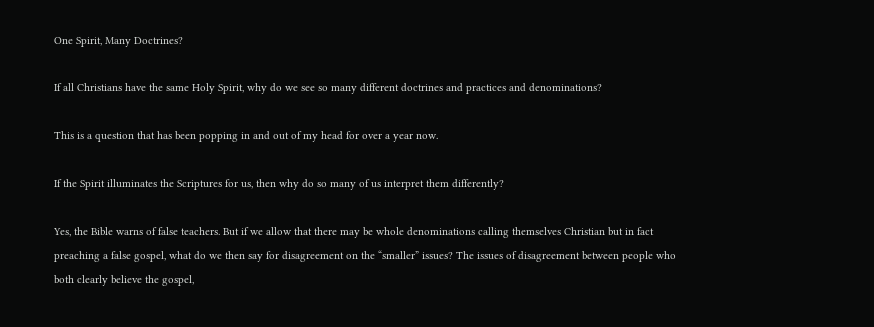One Spirit, Many Doctrines?

If all Christians have the same Holy Spirit, why do we see so many different doctrines and practices and denominations?

This is a question that has been popping in and out of my head for over a year now.

If the Spirit illuminates the Scriptures for us, then why do so many of us interpret them differently?

Yes, the Bible warns of false teachers. But if we allow that there may be whole denominations calling themselves Christian but in fact preaching a false gospel, what do we then say for disagreement on the “smaller” issues? The issues of disagreement between people who both clearly believe the gospel,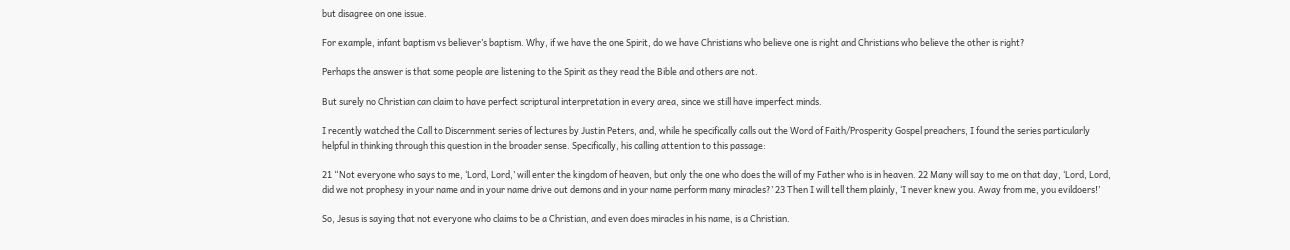but disagree on one issue.

For example, infant baptism vs believer’s baptism. Why, if we have the one Spirit, do we have Christians who believe one is right and Christians who believe the other is right?

Perhaps the answer is that some people are listening to the Spirit as they read the Bible and others are not.

But surely no Christian can claim to have perfect scriptural interpretation in every area, since we still have imperfect minds.

I recently watched the Call to Discernment series of lectures by Justin Peters, and, while he specifically calls out the Word of Faith/Prosperity Gospel preachers, I found the series particularly helpful in thinking through this question in the broader sense. Specifically, his calling attention to this passage:

21 “Not everyone who says to me, ‘Lord, Lord,’ will enter the kingdom of heaven, but only the one who does the will of my Father who is in heaven. 22 Many will say to me on that day, ‘Lord, Lord, did we not prophesy in your name and in your name drive out demons and in your name perform many miracles?’ 23 Then I will tell them plainly, ‘I never knew you. Away from me, you evildoers!’

So, Jesus is saying that not everyone who claims to be a Christian, and even does miracles in his name, is a Christian.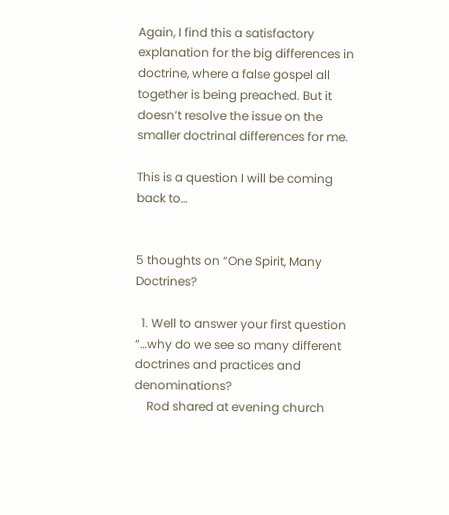Again, I find this a satisfactory explanation for the big differences in doctrine, where a false gospel all together is being preached. But it doesn’t resolve the issue on the smaller doctrinal differences for me.

This is a question I will be coming back to…


5 thoughts on “One Spirit, Many Doctrines?

  1. Well to answer your first question “…why do we see so many different doctrines and practices and denominations?
    Rod shared at evening church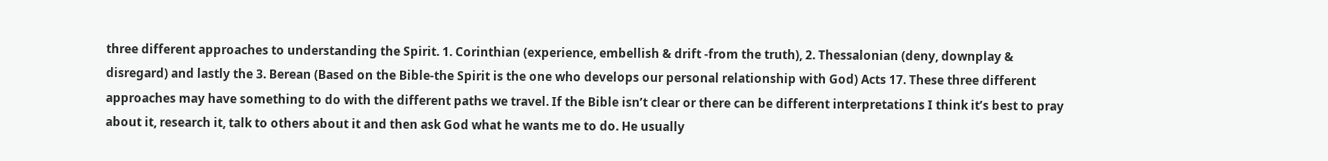three different approaches to understanding the Spirit. 1. Corinthian (experience, embellish & drift -from the truth), 2. Thessalonian (deny, downplay & disregard) and lastly the 3. Berean (Based on the Bible-the Spirit is the one who develops our personal relationship with God) Acts 17. These three different approaches may have something to do with the different paths we travel. If the Bible isn’t clear or there can be different interpretations I think it’s best to pray about it, research it, talk to others about it and then ask God what he wants me to do. He usually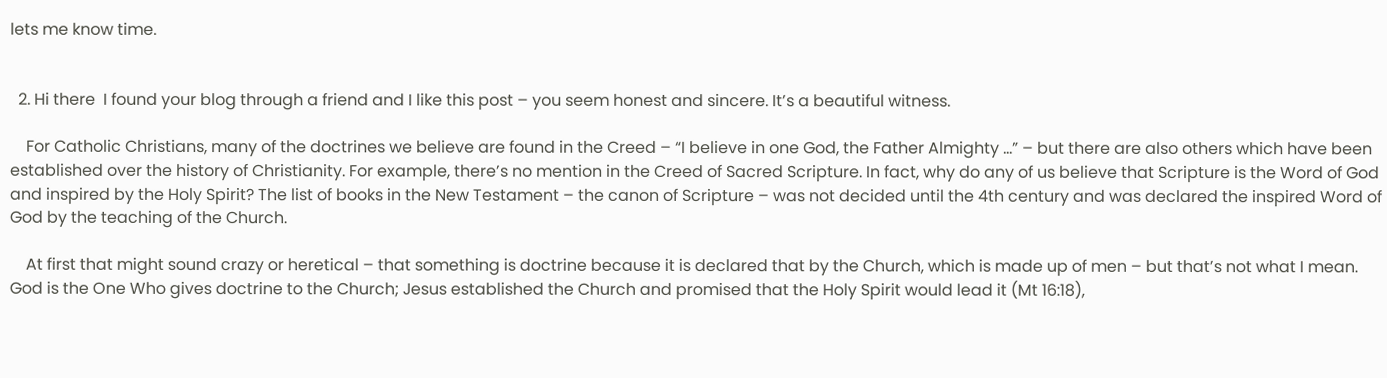lets me know time.


  2. Hi there  I found your blog through a friend and I like this post – you seem honest and sincere. It’s a beautiful witness.

    For Catholic Christians, many of the doctrines we believe are found in the Creed – “I believe in one God, the Father Almighty …” – but there are also others which have been established over the history of Christianity. For example, there’s no mention in the Creed of Sacred Scripture. In fact, why do any of us believe that Scripture is the Word of God and inspired by the Holy Spirit? The list of books in the New Testament – the canon of Scripture – was not decided until the 4th century and was declared the inspired Word of God by the teaching of the Church.

    At first that might sound crazy or heretical – that something is doctrine because it is declared that by the Church, which is made up of men – but that’s not what I mean. God is the One Who gives doctrine to the Church; Jesus established the Church and promised that the Holy Spirit would lead it (Mt 16:18),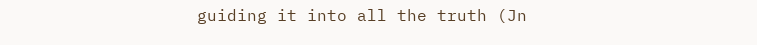guiding it into all the truth (Jn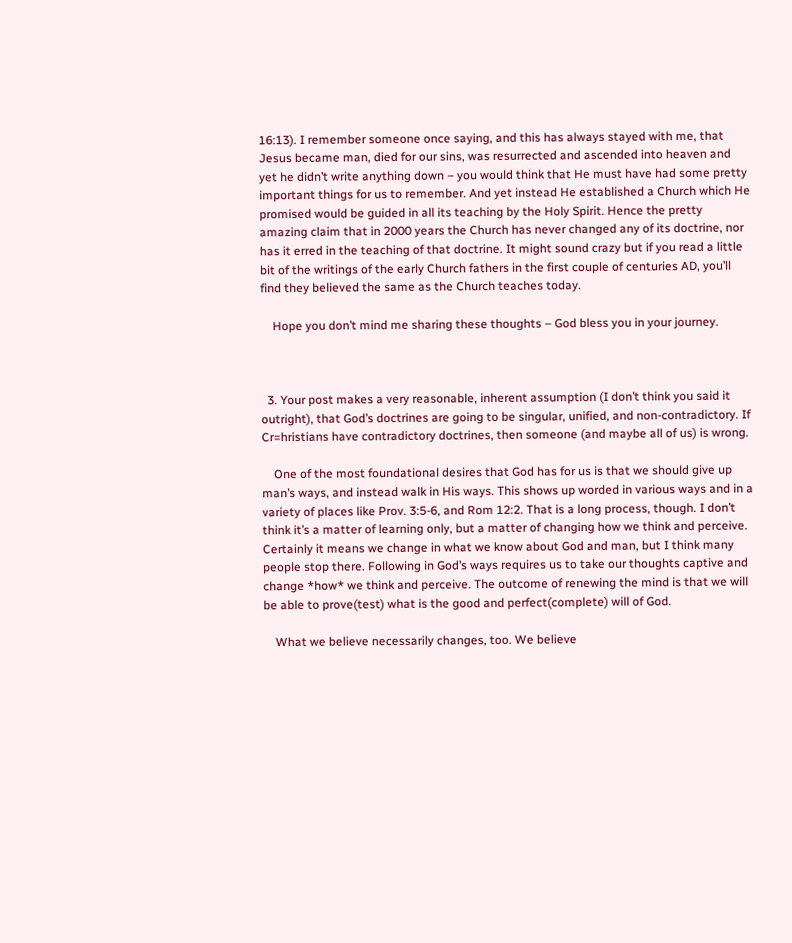16:13). I remember someone once saying, and this has always stayed with me, that Jesus became man, died for our sins, was resurrected and ascended into heaven and yet he didn’t write anything down – you would think that He must have had some pretty important things for us to remember. And yet instead He established a Church which He promised would be guided in all its teaching by the Holy Spirit. Hence the pretty amazing claim that in 2000 years the Church has never changed any of its doctrine, nor has it erred in the teaching of that doctrine. It might sound crazy but if you read a little bit of the writings of the early Church fathers in the first couple of centuries AD, you’ll find they believed the same as the Church teaches today.

    Hope you don’t mind me sharing these thoughts – God bless you in your journey.



  3. Your post makes a very reasonable, inherent assumption (I don’t think you said it outright), that God’s doctrines are going to be singular, unified, and non-contradictory. If Cr=hristians have contradictory doctrines, then someone (and maybe all of us) is wrong.

    One of the most foundational desires that God has for us is that we should give up man’s ways, and instead walk in His ways. This shows up worded in various ways and in a variety of places like Prov. 3:5-6, and Rom 12:2. That is a long process, though. I don’t think it’s a matter of learning only, but a matter of changing how we think and perceive. Certainly it means we change in what we know about God and man, but I think many people stop there. Following in God’s ways requires us to take our thoughts captive and change *how* we think and perceive. The outcome of renewing the mind is that we will be able to prove(test) what is the good and perfect(complete) will of God.

    What we believe necessarily changes, too. We believe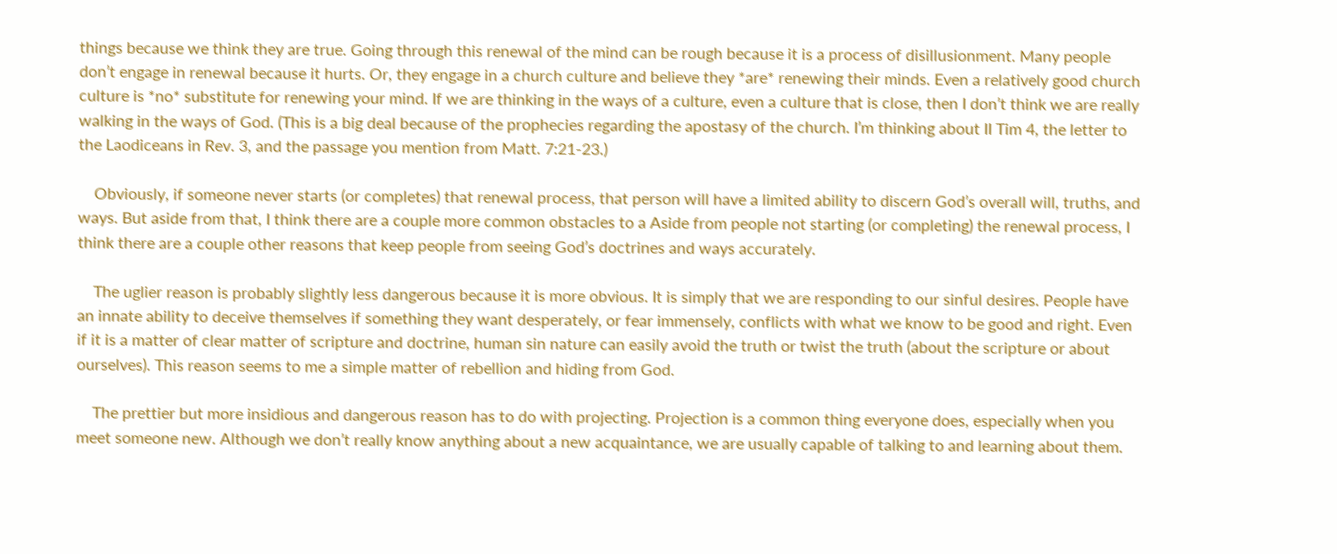things because we think they are true. Going through this renewal of the mind can be rough because it is a process of disillusionment. Many people don’t engage in renewal because it hurts. Or, they engage in a church culture and believe they *are* renewing their minds. Even a relatively good church culture is *no* substitute for renewing your mind. If we are thinking in the ways of a culture, even a culture that is close, then I don’t think we are really walking in the ways of God. (This is a big deal because of the prophecies regarding the apostasy of the church. I’m thinking about II Tim 4, the letter to the Laodiceans in Rev. 3, and the passage you mention from Matt. 7:21-23.)

    Obviously, if someone never starts (or completes) that renewal process, that person will have a limited ability to discern God’s overall will, truths, and ways. But aside from that, I think there are a couple more common obstacles to a Aside from people not starting (or completing) the renewal process, I think there are a couple other reasons that keep people from seeing God’s doctrines and ways accurately.

    The uglier reason is probably slightly less dangerous because it is more obvious. It is simply that we are responding to our sinful desires. People have an innate ability to deceive themselves if something they want desperately, or fear immensely, conflicts with what we know to be good and right. Even if it is a matter of clear matter of scripture and doctrine, human sin nature can easily avoid the truth or twist the truth (about the scripture or about ourselves). This reason seems to me a simple matter of rebellion and hiding from God.

    The prettier but more insidious and dangerous reason has to do with projecting. Projection is a common thing everyone does, especially when you meet someone new. Although we don’t really know anything about a new acquaintance, we are usually capable of talking to and learning about them.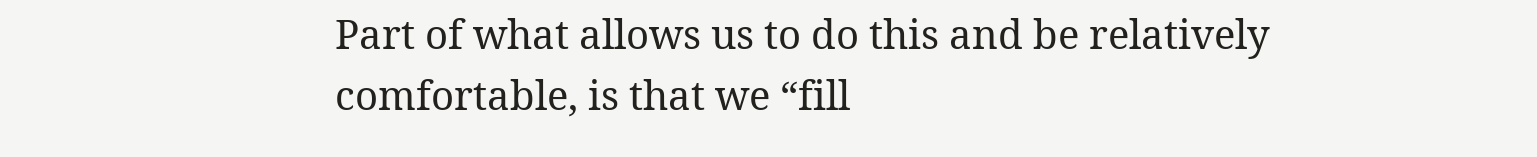Part of what allows us to do this and be relatively comfortable, is that we “fill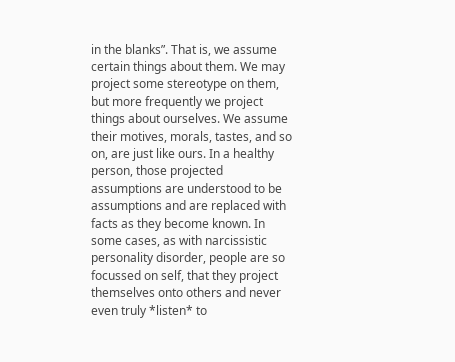in the blanks”. That is, we assume certain things about them. We may project some stereotype on them, but more frequently we project things about ourselves. We assume their motives, morals, tastes, and so on, are just like ours. In a healthy person, those projected assumptions are understood to be assumptions and are replaced with facts as they become known. In some cases, as with narcissistic personality disorder, people are so focussed on self, that they project themselves onto others and never even truly *listen* to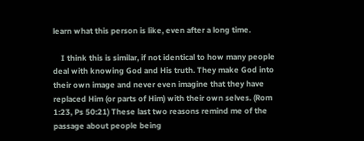learn what this person is like, even after a long time.

    I think this is similar, if not identical to how many people deal with knowing God and His truth. They make God into their own image and never even imagine that they have replaced Him (or parts of Him) with their own selves. (Rom 1:23, Ps 50:21) These last two reasons remind me of the passage about people being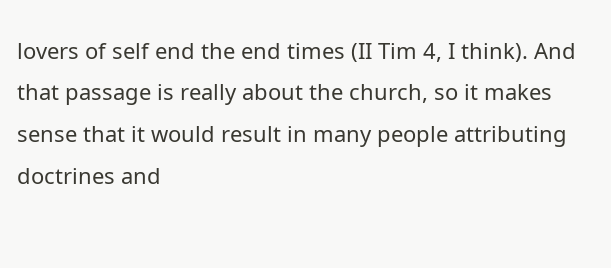lovers of self end the end times (II Tim 4, I think). And that passage is really about the church, so it makes sense that it would result in many people attributing doctrines and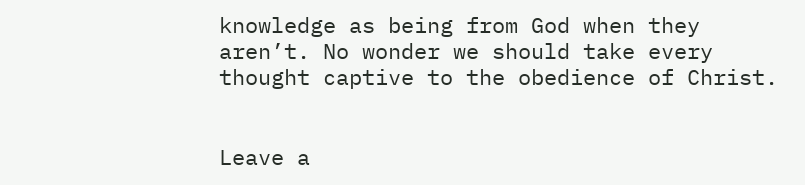knowledge as being from God when they aren’t. No wonder we should take every thought captive to the obedience of Christ.


Leave a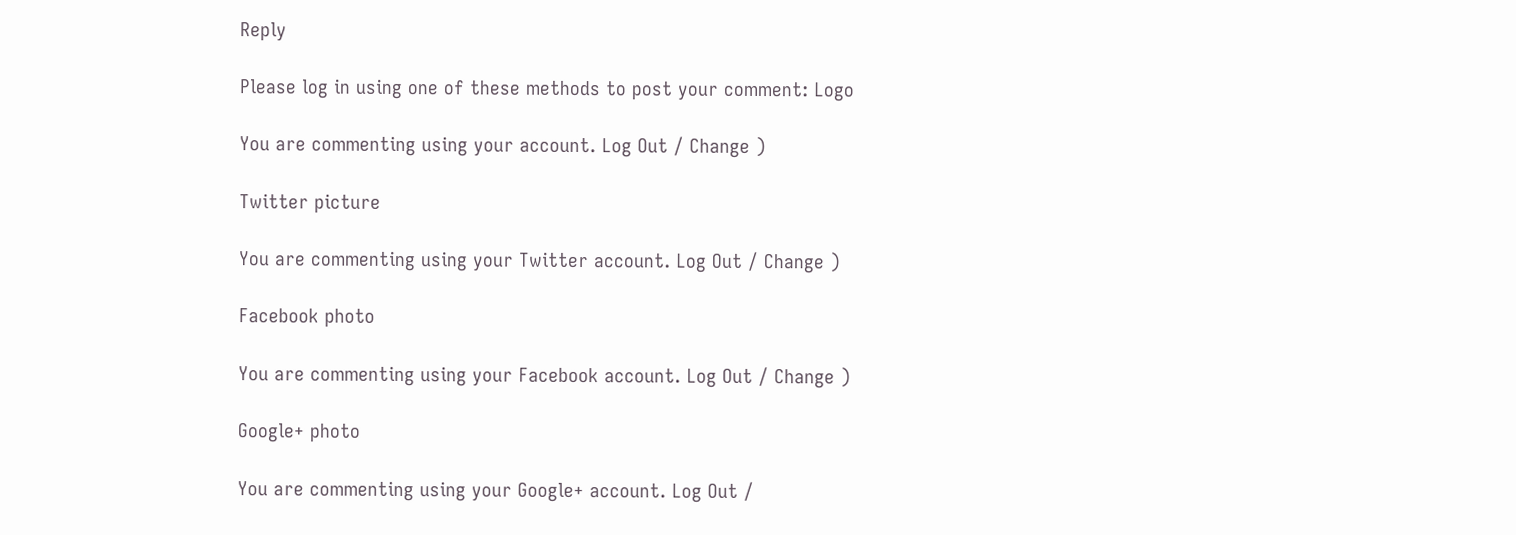Reply

Please log in using one of these methods to post your comment: Logo

You are commenting using your account. Log Out / Change )

Twitter picture

You are commenting using your Twitter account. Log Out / Change )

Facebook photo

You are commenting using your Facebook account. Log Out / Change )

Google+ photo

You are commenting using your Google+ account. Log Out /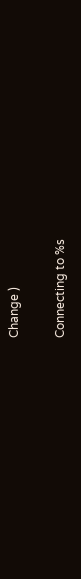Change )

Connecting to %s